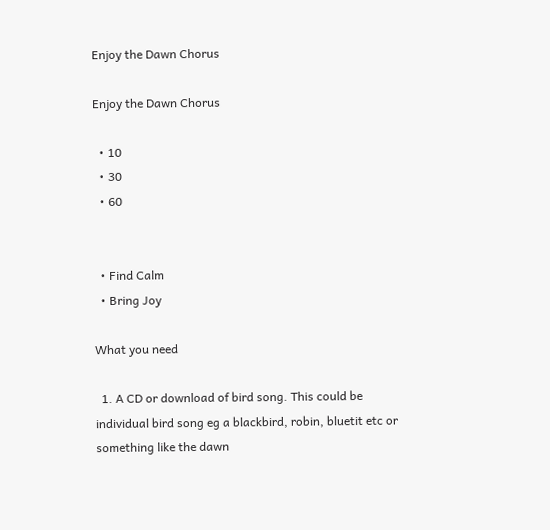Enjoy the Dawn Chorus

Enjoy the Dawn Chorus

  • 10
  • 30
  • 60


  • Find Calm
  • Bring Joy

What you need

  1. A CD or download of bird song. This could be individual bird song eg a blackbird, robin, bluetit etc or something like the dawn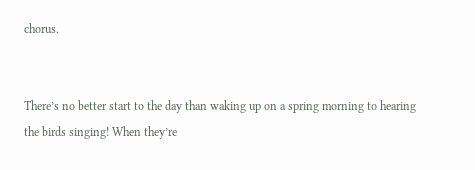chorus.


There’s no better start to the day than waking up on a spring morning to hearing the birds singing! When they’re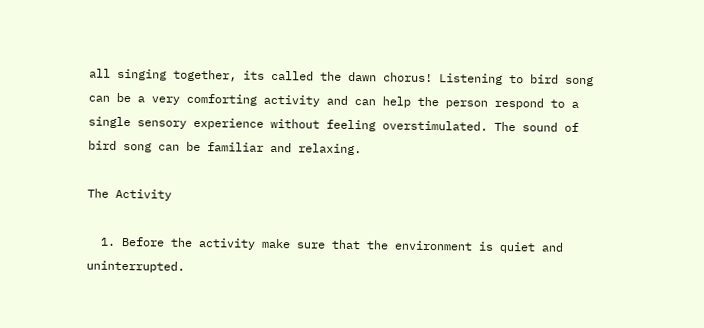all singing together, its called the dawn chorus! Listening to bird song can be a very comforting activity and can help the person respond to a single sensory experience without feeling overstimulated. The sound of bird song can be familiar and relaxing.

The Activity

  1. Before the activity make sure that the environment is quiet and uninterrupted.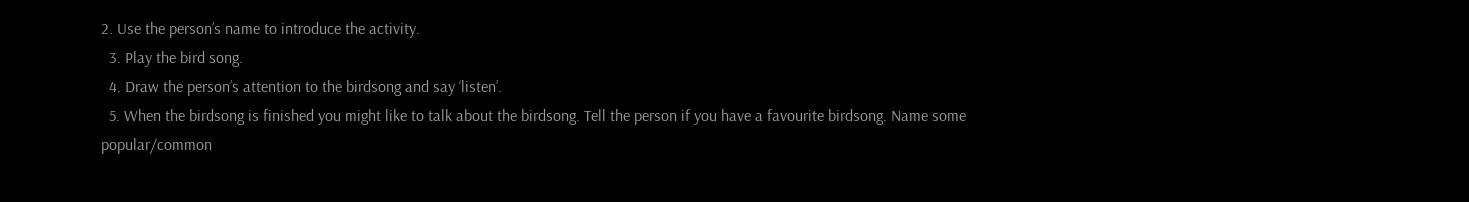2. Use the person’s name to introduce the activity.
  3. Play the bird song.
  4. Draw the person’s attention to the birdsong and say ‘listen’.
  5. When the birdsong is finished you might like to talk about the birdsong. Tell the person if you have a favourite birdsong. Name some popular/common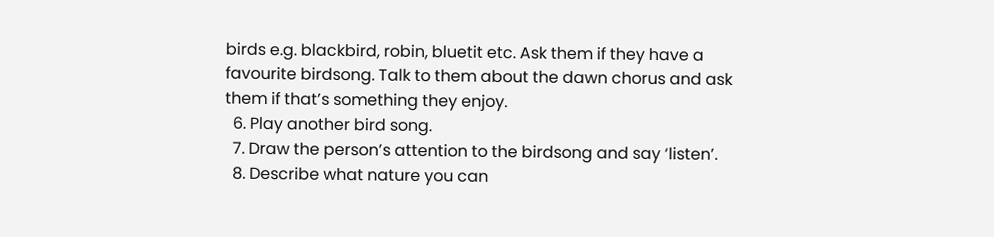birds e.g. blackbird, robin, bluetit etc. Ask them if they have a favourite birdsong. Talk to them about the dawn chorus and ask them if that’s something they enjoy.
  6. Play another bird song.
  7. Draw the person’s attention to the birdsong and say ‘listen’.
  8. Describe what nature you can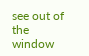see out of the window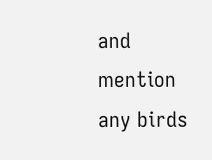and mention any birds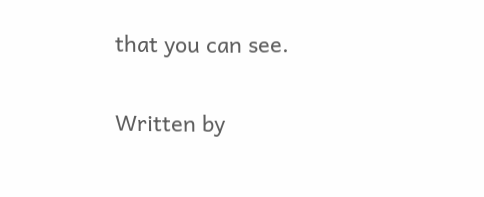that you can see.

Written by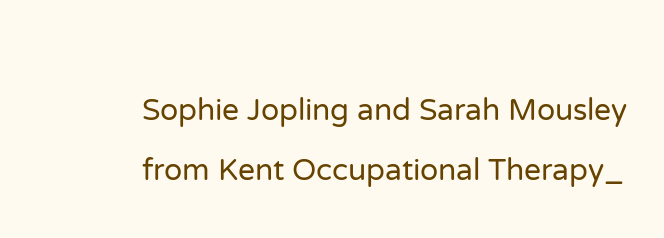Sophie Jopling and Sarah Mousley from Kent Occupational Therapy_